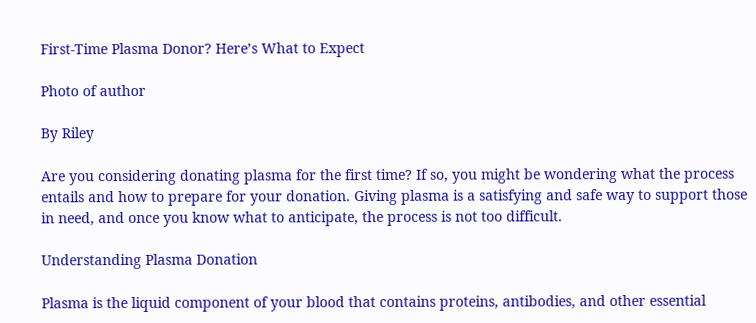First-Time Plasma Donor? Here’s What to Expect

Photo of author

By Riley

Are you considering donating plasma for the first time? If so, you might be wondering what the process entails and how to prepare for your donation. Giving plasma is a satisfying and safe way to support those in need, and once you know what to anticipate, the process is not too difficult.

Understanding Plasma Donation

Plasma is the liquid component of your blood that contains proteins, antibodies, and other essential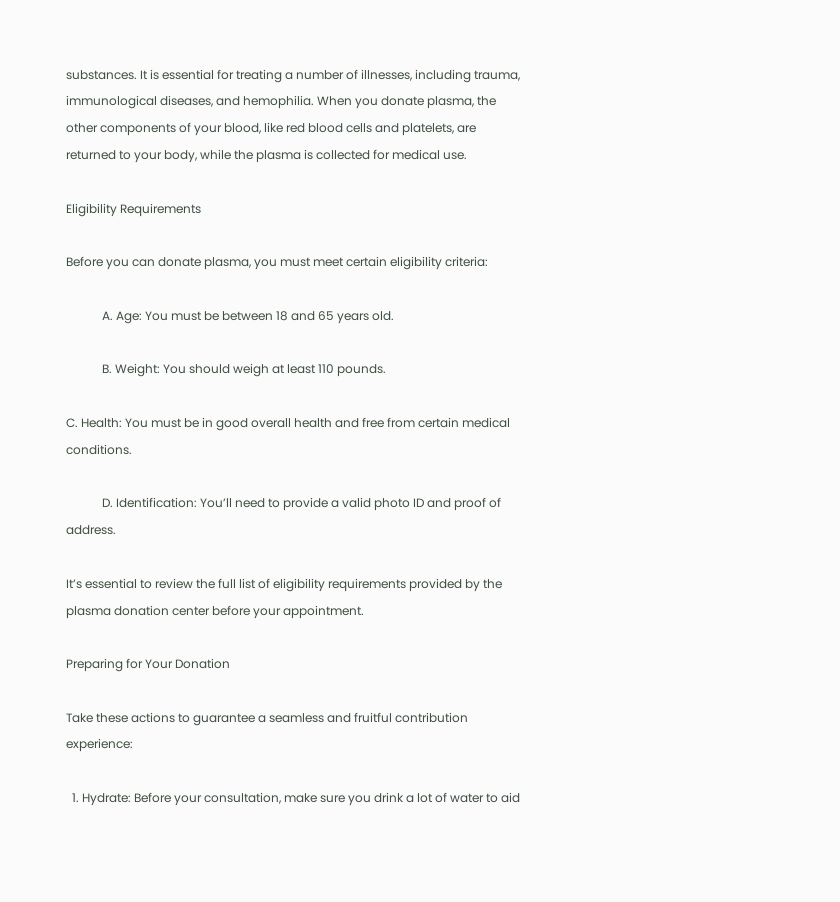substances. It is essential for treating a number of illnesses, including trauma, immunological diseases, and hemophilia. When you donate plasma, the other components of your blood, like red blood cells and platelets, are returned to your body, while the plasma is collected for medical use.

Eligibility Requirements

Before you can donate plasma, you must meet certain eligibility criteria:

            A. Age: You must be between 18 and 65 years old.

            B. Weight: You should weigh at least 110 pounds.

C. Health: You must be in good overall health and free from certain medical conditions.

            D. Identification: You’ll need to provide a valid photo ID and proof of address.

It’s essential to review the full list of eligibility requirements provided by the plasma donation center before your appointment.

Preparing for Your Donation

Take these actions to guarantee a seamless and fruitful contribution experience:

  1. Hydrate: Before your consultation, make sure you drink a lot of water to aid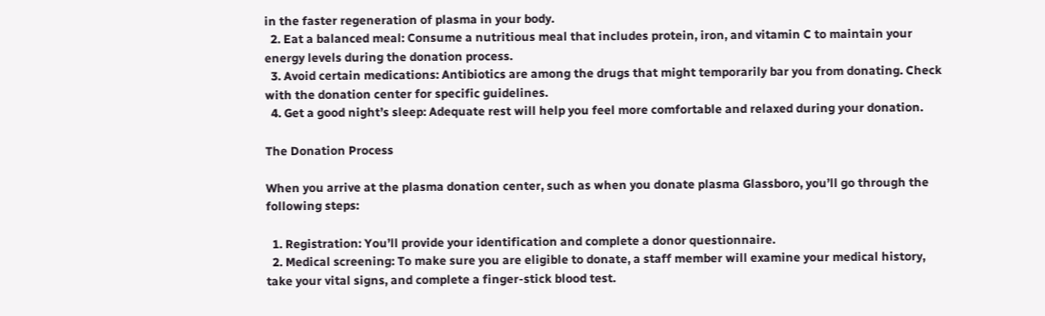in the faster regeneration of plasma in your body.
  2. Eat a balanced meal: Consume a nutritious meal that includes protein, iron, and vitamin C to maintain your energy levels during the donation process.
  3. Avoid certain medications: Antibiotics are among the drugs that might temporarily bar you from donating. Check with the donation center for specific guidelines.
  4. Get a good night’s sleep: Adequate rest will help you feel more comfortable and relaxed during your donation.

The Donation Process

When you arrive at the plasma donation center, such as when you donate plasma Glassboro, you’ll go through the following steps:

  1. Registration: You’ll provide your identification and complete a donor questionnaire.
  2. Medical screening: To make sure you are eligible to donate, a staff member will examine your medical history, take your vital signs, and complete a finger-stick blood test.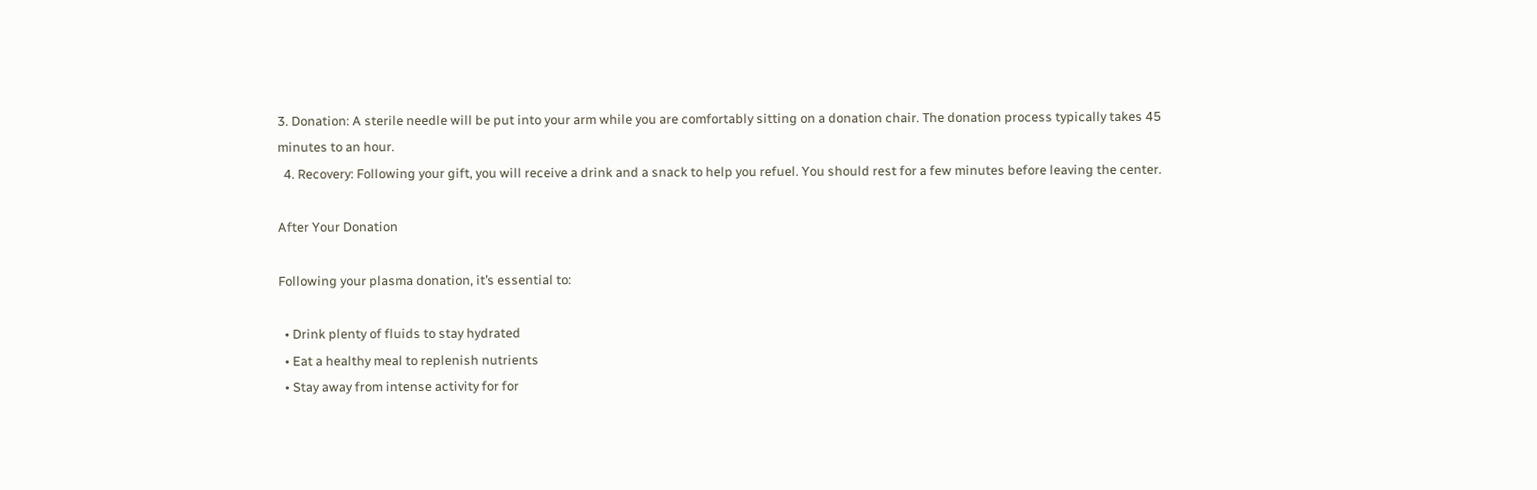3. Donation: A sterile needle will be put into your arm while you are comfortably sitting on a donation chair. The donation process typically takes 45 minutes to an hour.
  4. Recovery: Following your gift, you will receive a drink and a snack to help you refuel. You should rest for a few minutes before leaving the center.

After Your Donation

Following your plasma donation, it’s essential to:

  • Drink plenty of fluids to stay hydrated
  • Eat a healthy meal to replenish nutrients
  • Stay away from intense activity for for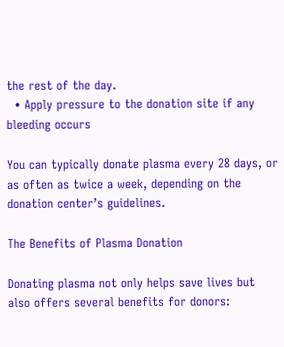the rest of the day.
  • Apply pressure to the donation site if any bleeding occurs

You can typically donate plasma every 28 days, or as often as twice a week, depending on the donation center’s guidelines.

The Benefits of Plasma Donation

Donating plasma not only helps save lives but also offers several benefits for donors: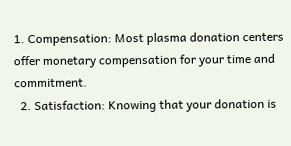1. Compensation: Most plasma donation centers offer monetary compensation for your time and commitment.
  2. Satisfaction: Knowing that your donation is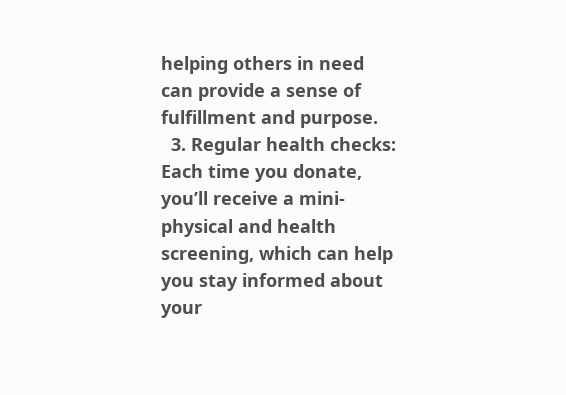helping others in need can provide a sense of fulfillment and purpose.
  3. Regular health checks: Each time you donate, you’ll receive a mini-physical and health screening, which can help you stay informed about your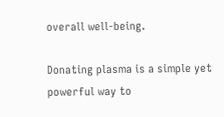overall well-being.

Donating plasma is a simple yet powerful way to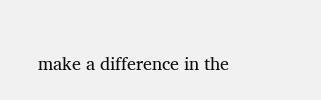make a difference in the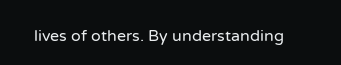lives of others. By understanding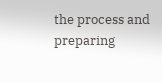the process and preparing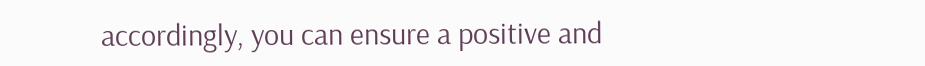accordingly, you can ensure a positive and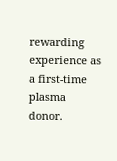rewarding experience as a first-time plasma donor.